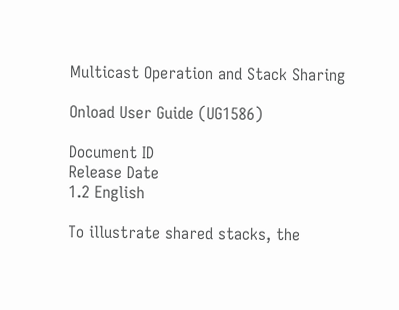Multicast Operation and Stack Sharing

Onload User Guide (UG1586)

Document ID
Release Date
1.2 English

To illustrate shared stacks, the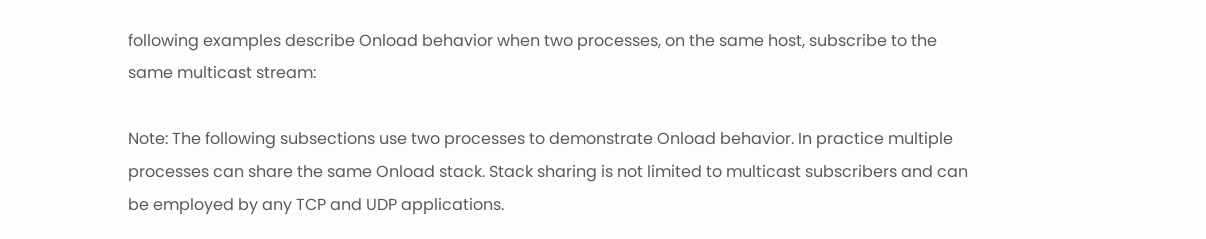following examples describe Onload behavior when two processes, on the same host, subscribe to the same multicast stream:

Note: The following subsections use two processes to demonstrate Onload behavior. In practice multiple processes can share the same Onload stack. Stack sharing is not limited to multicast subscribers and can be employed by any TCP and UDP applications.